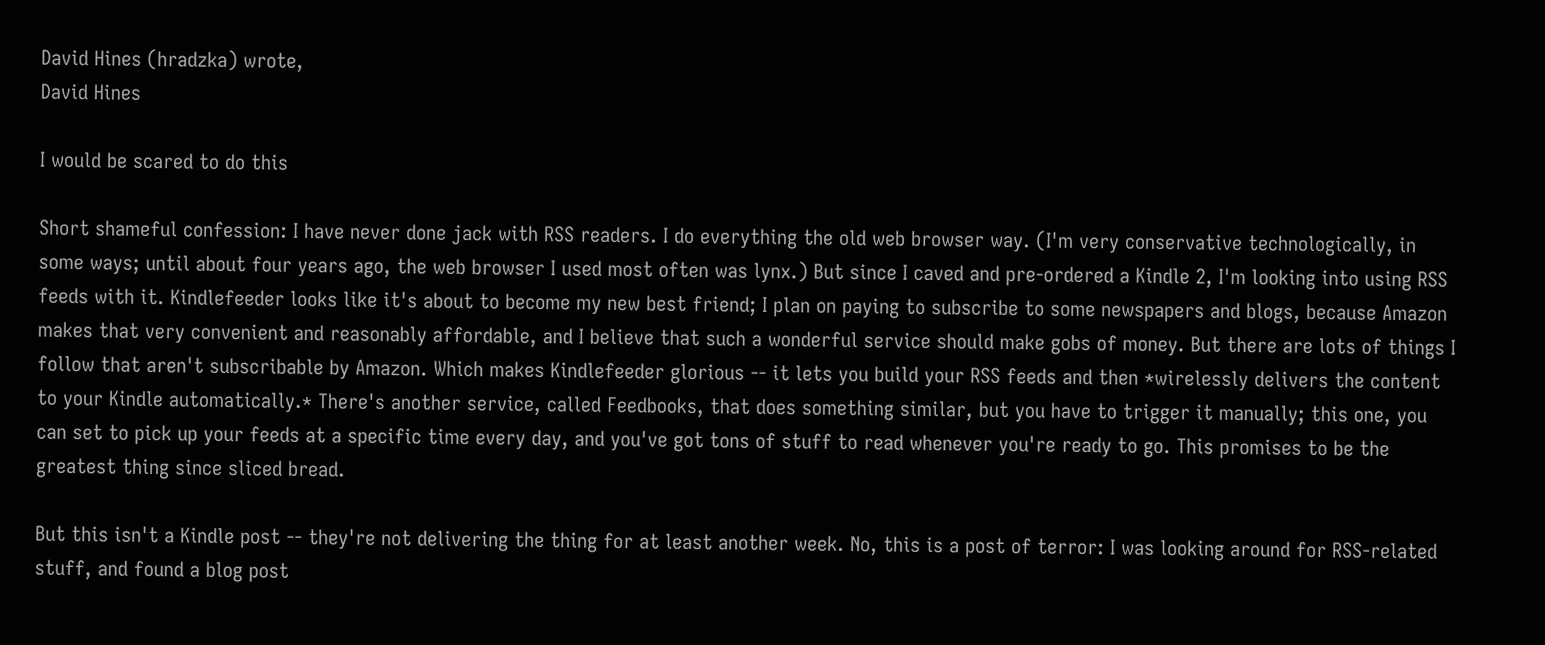David Hines (hradzka) wrote,
David Hines

I would be scared to do this

Short shameful confession: I have never done jack with RSS readers. I do everything the old web browser way. (I'm very conservative technologically, in some ways; until about four years ago, the web browser I used most often was lynx.) But since I caved and pre-ordered a Kindle 2, I'm looking into using RSS feeds with it. Kindlefeeder looks like it's about to become my new best friend; I plan on paying to subscribe to some newspapers and blogs, because Amazon makes that very convenient and reasonably affordable, and I believe that such a wonderful service should make gobs of money. But there are lots of things I follow that aren't subscribable by Amazon. Which makes Kindlefeeder glorious -- it lets you build your RSS feeds and then *wirelessly delivers the content to your Kindle automatically.* There's another service, called Feedbooks, that does something similar, but you have to trigger it manually; this one, you can set to pick up your feeds at a specific time every day, and you've got tons of stuff to read whenever you're ready to go. This promises to be the greatest thing since sliced bread.

But this isn't a Kindle post -- they're not delivering the thing for at least another week. No, this is a post of terror: I was looking around for RSS-related stuff, and found a blog post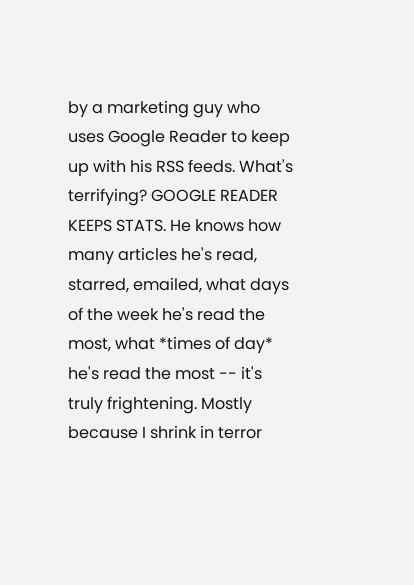by a marketing guy who uses Google Reader to keep up with his RSS feeds. What's terrifying? GOOGLE READER KEEPS STATS. He knows how many articles he's read, starred, emailed, what days of the week he's read the most, what *times of day* he's read the most -- it's truly frightening. Mostly because I shrink in terror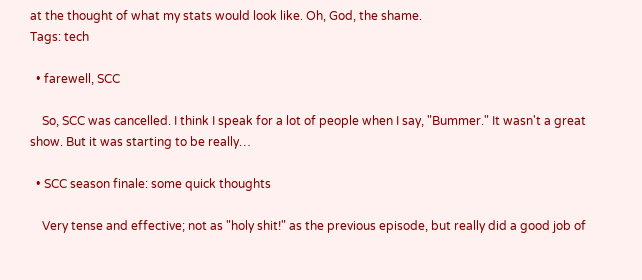at the thought of what my stats would look like. Oh, God, the shame.
Tags: tech

  • farewell, SCC

    So, SCC was cancelled. I think I speak for a lot of people when I say, "Bummer." It wasn't a great show. But it was starting to be really…

  • SCC season finale: some quick thoughts

    Very tense and effective; not as "holy shit!" as the previous episode, but really did a good job of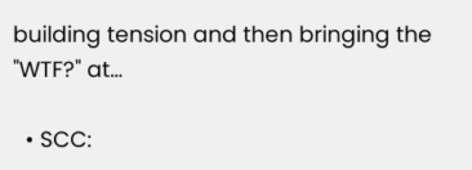building tension and then bringing the "WTF?" at…

  • SCC: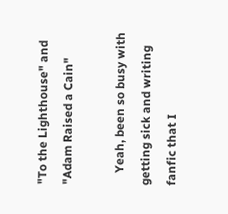"To the Lighthouse" and "Adam Raised a Cain"

    Yeah, been so busy with getting sick and writing fanfic that I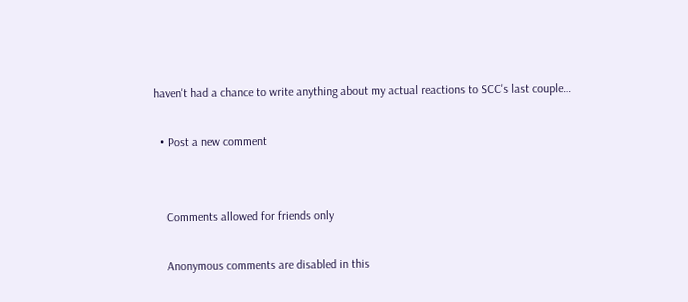haven't had a chance to write anything about my actual reactions to SCC's last couple…

  • Post a new comment


    Comments allowed for friends only

    Anonymous comments are disabled in this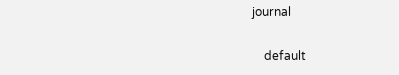journal

    default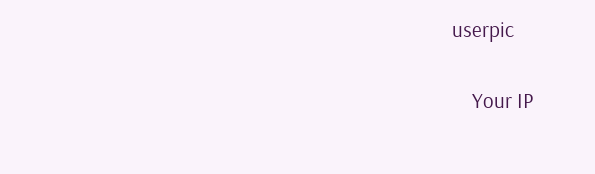userpic

    Your IP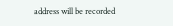address will be recorded